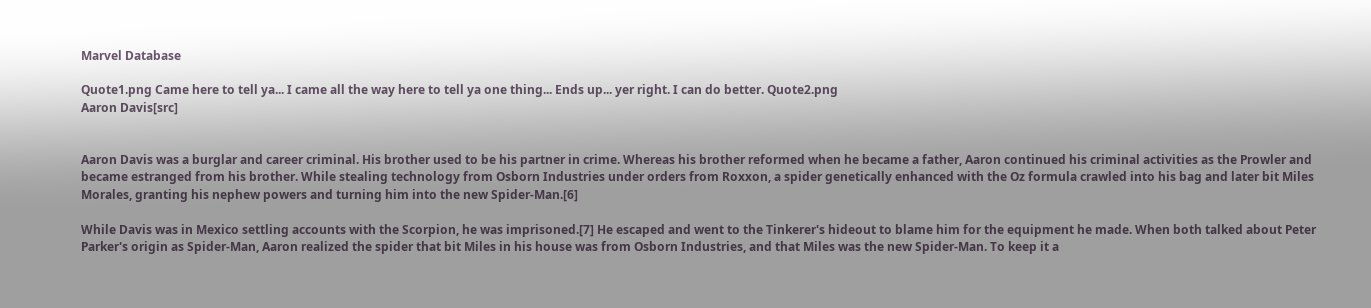Marvel Database

Quote1.png Came here to tell ya... I came all the way here to tell ya one thing... Ends up... yer right. I can do better. Quote2.png
Aaron Davis[src]


Aaron Davis was a burglar and career criminal. His brother used to be his partner in crime. Whereas his brother reformed when he became a father, Aaron continued his criminal activities as the Prowler and became estranged from his brother. While stealing technology from Osborn Industries under orders from Roxxon, a spider genetically enhanced with the Oz formula crawled into his bag and later bit Miles Morales, granting his nephew powers and turning him into the new Spider-Man.[6]

While Davis was in Mexico settling accounts with the Scorpion, he was imprisoned.[7] He escaped and went to the Tinkerer's hideout to blame him for the equipment he made. When both talked about Peter Parker's origin as Spider-Man, Aaron realized the spider that bit Miles in his house was from Osborn Industries, and that Miles was the new Spider-Man. To keep it a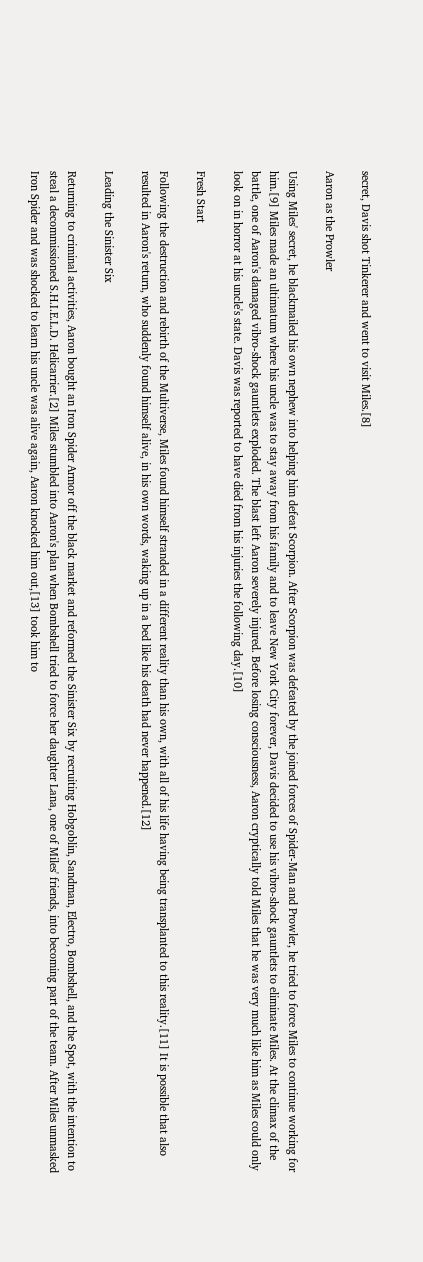secret, Davis shot Tinkerer and went to visit Miles.[8]

Aaron as the Prowler

Using Miles' secret, he blackmailed his own nephew into helping him defeat Scorpion. After Scorpion was defeated by the joined forces of Spider-Man and Prowler, he tried to force Miles to continue working for him.[9] Miles made an ultimatum where his uncle was to stay away from his family and to leave New York City forever, Davis decided to use his vibro-shock gauntlets to eliminate Miles. At the climax of the battle, one of Aaron's damaged vibro-shock gauntlets exploded. The blast left Aaron severely injured. Before losing consciousness, Aaron cryptically told Miles that he was very much like him as Miles could only look on in horror at his uncle's state. Davis was reported to have died from his injuries the following day.[10]

Fresh Start

Following the destruction and rebirth of the Multiverse, Miles found himself stranded in a different reality than his own, with all of his life having being transplanted to this reality.[11] It is possible that also resulted in Aaron's return, who suddenly found himself alive, in his own words, waking up in a bed like his death had never happened.[12]

Leading the Sinister Six

Returning to criminal activities, Aaron bought an Iron Spider Armor off the black market and reformed the Sinister Six by recruiting Hobgoblin, Sandman, Electro, Bombshell, and the Spot, with the intention to steal a decommissioned S.H.I.E.L.D. Helicarrier.[2] Miles stumbled into Aaron's plan when Bombshell tried to force her daughter Lana, one of Miles' friends, into becoming part of the team. After Miles unmasked Iron Spider and was shocked to learn his uncle was alive again, Aaron knocked him out,[13] took him to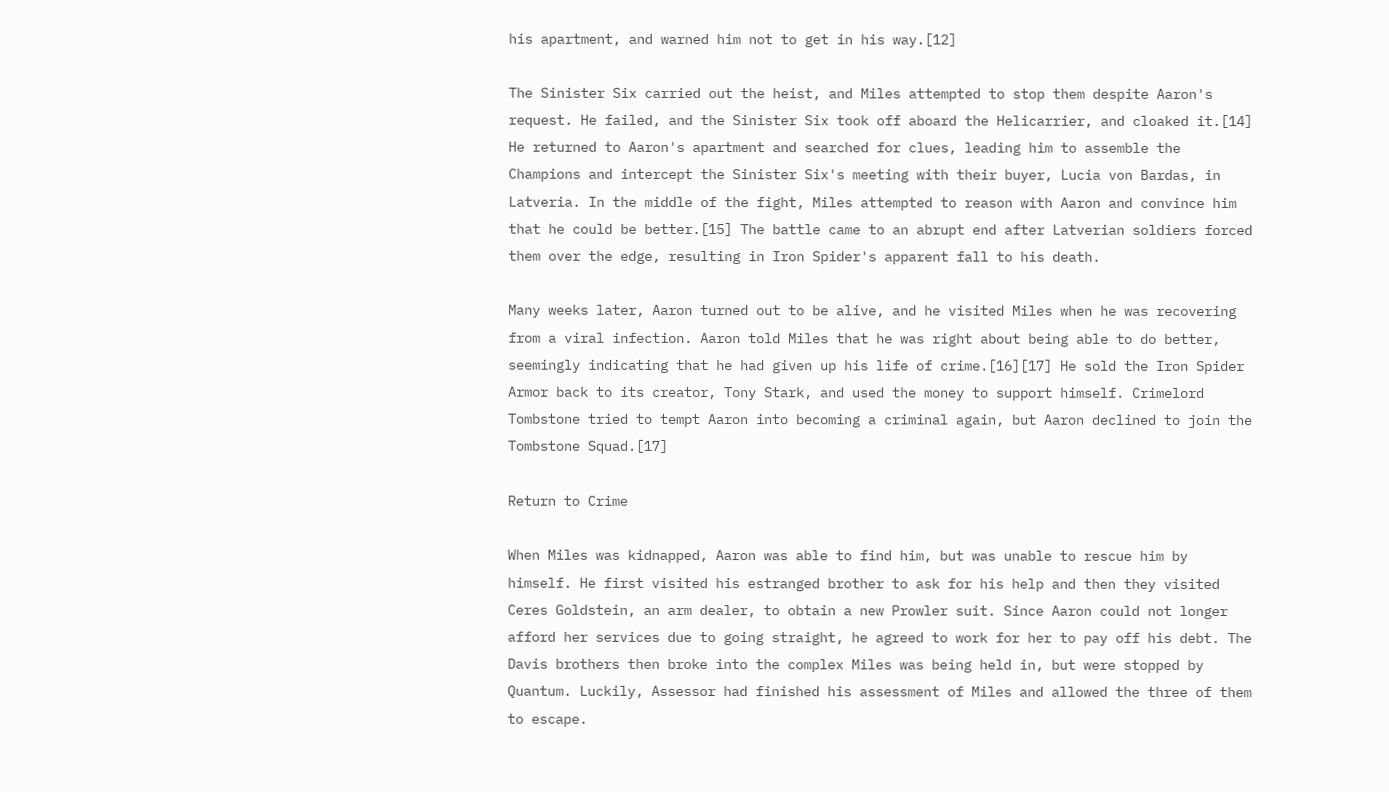his apartment, and warned him not to get in his way.[12]

The Sinister Six carried out the heist, and Miles attempted to stop them despite Aaron's request. He failed, and the Sinister Six took off aboard the Helicarrier, and cloaked it.[14] He returned to Aaron's apartment and searched for clues, leading him to assemble the Champions and intercept the Sinister Six's meeting with their buyer, Lucia von Bardas, in Latveria. In the middle of the fight, Miles attempted to reason with Aaron and convince him that he could be better.[15] The battle came to an abrupt end after Latverian soldiers forced them over the edge, resulting in Iron Spider's apparent fall to his death.

Many weeks later, Aaron turned out to be alive, and he visited Miles when he was recovering from a viral infection. Aaron told Miles that he was right about being able to do better, seemingly indicating that he had given up his life of crime.[16][17] He sold the Iron Spider Armor back to its creator, Tony Stark, and used the money to support himself. Crimelord Tombstone tried to tempt Aaron into becoming a criminal again, but Aaron declined to join the Tombstone Squad.[17]

Return to Crime

When Miles was kidnapped, Aaron was able to find him, but was unable to rescue him by himself. He first visited his estranged brother to ask for his help and then they visited Ceres Goldstein, an arm dealer, to obtain a new Prowler suit. Since Aaron could not longer afford her services due to going straight, he agreed to work for her to pay off his debt. The Davis brothers then broke into the complex Miles was being held in, but were stopped by Quantum. Luckily, Assessor had finished his assessment of Miles and allowed the three of them to escape.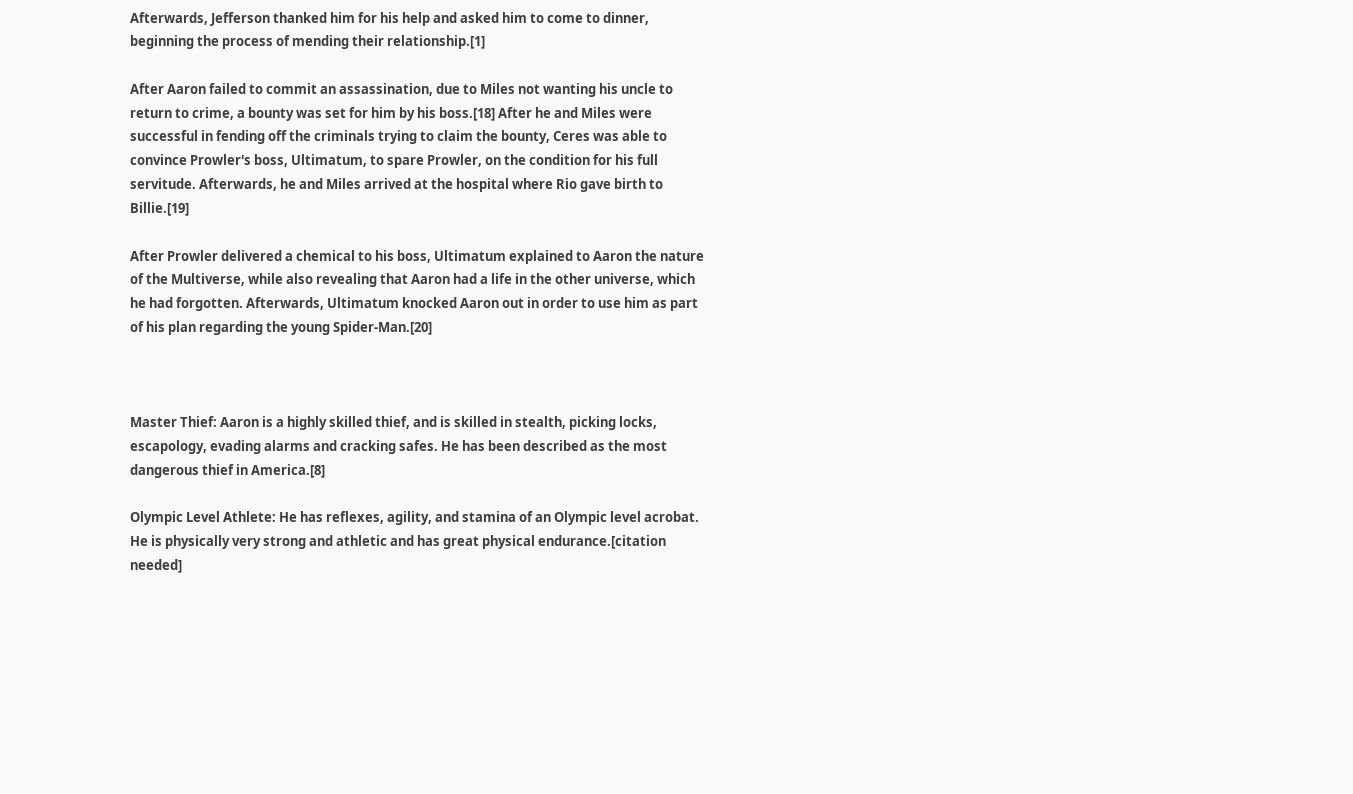Afterwards, Jefferson thanked him for his help and asked him to come to dinner, beginning the process of mending their relationship.[1]

After Aaron failed to commit an assassination, due to Miles not wanting his uncle to return to crime, a bounty was set for him by his boss.[18] After he and Miles were successful in fending off the criminals trying to claim the bounty, Ceres was able to convince Prowler's boss, Ultimatum, to spare Prowler, on the condition for his full servitude. Afterwards, he and Miles arrived at the hospital where Rio gave birth to Billie.[19]

After Prowler delivered a chemical to his boss, Ultimatum explained to Aaron the nature of the Multiverse, while also revealing that Aaron had a life in the other universe, which he had forgotten. Afterwards, Ultimatum knocked Aaron out in order to use him as part of his plan regarding the young Spider-Man.[20]



Master Thief: Aaron is a highly skilled thief, and is skilled in stealth, picking locks, escapology, evading alarms and cracking safes. He has been described as the most dangerous thief in America.[8]

Olympic Level Athlete: He has reflexes, agility, and stamina of an Olympic level acrobat. He is physically very strong and athletic and has great physical endurance.[citation needed]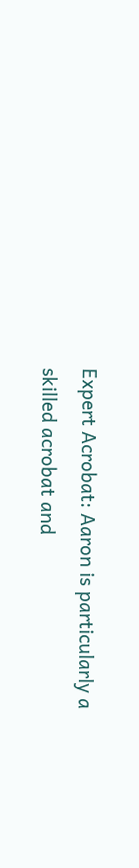Expert Acrobat: Aaron is particularly a skilled acrobat and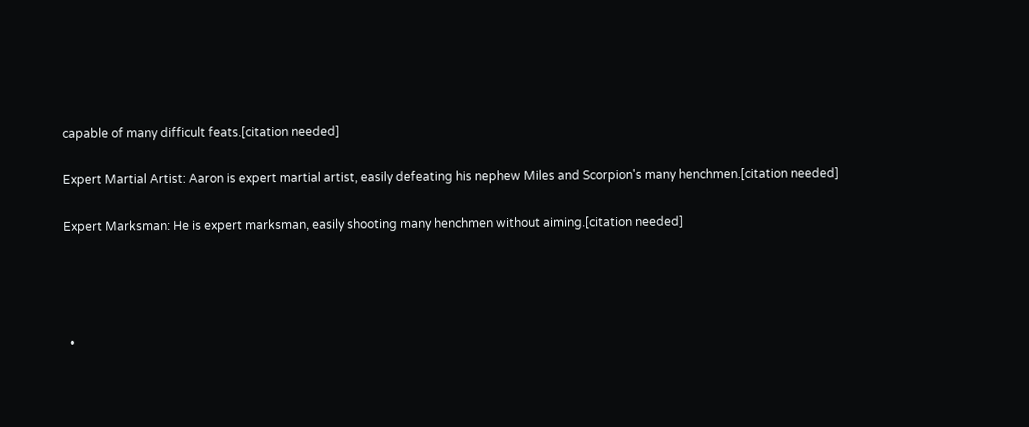capable of many difficult feats.[citation needed]

Expert Martial Artist: Aaron is expert martial artist, easily defeating his nephew Miles and Scorpion's many henchmen.[citation needed]

Expert Marksman: He is expert marksman, easily shooting many henchmen without aiming.[citation needed]




  •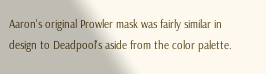Aaron's original Prowler mask was fairly similar in design to Deadpool's aside from the color palette.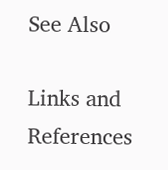See Also

Links and References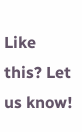Like this? Let us know!